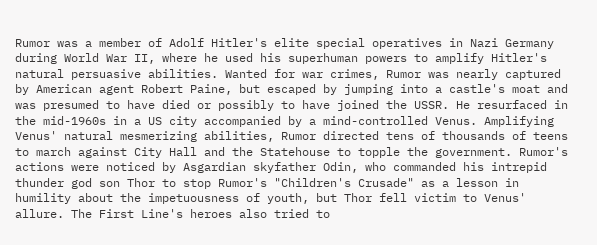Rumor was a member of Adolf Hitler's elite special operatives in Nazi Germany during World War II, where he used his superhuman powers to amplify Hitler's natural persuasive abilities. Wanted for war crimes, Rumor was nearly captured by American agent Robert Paine, but escaped by jumping into a castle's moat and was presumed to have died or possibly to have joined the USSR. He resurfaced in the mid-1960s in a US city accompanied by a mind-controlled Venus. Amplifying Venus' natural mesmerizing abilities, Rumor directed tens of thousands of teens to march against City Hall and the Statehouse to topple the government. Rumor's actions were noticed by Asgardian skyfather Odin, who commanded his intrepid thunder god son Thor to stop Rumor's "Children's Crusade" as a lesson in humility about the impetuousness of youth, but Thor fell victim to Venus' allure. The First Line's heroes also tried to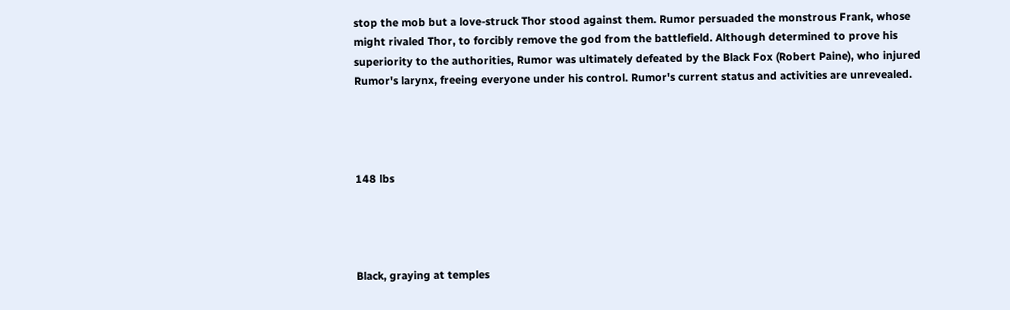stop the mob but a love-struck Thor stood against them. Rumor persuaded the monstrous Frank, whose might rivaled Thor, to forcibly remove the god from the battlefield. Although determined to prove his superiority to the authorities, Rumor was ultimately defeated by the Black Fox (Robert Paine), who injured Rumor's larynx, freeing everyone under his control. Rumor's current status and activities are unrevealed.




148 lbs




Black, graying at temples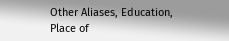Other Aliases, Education, Place of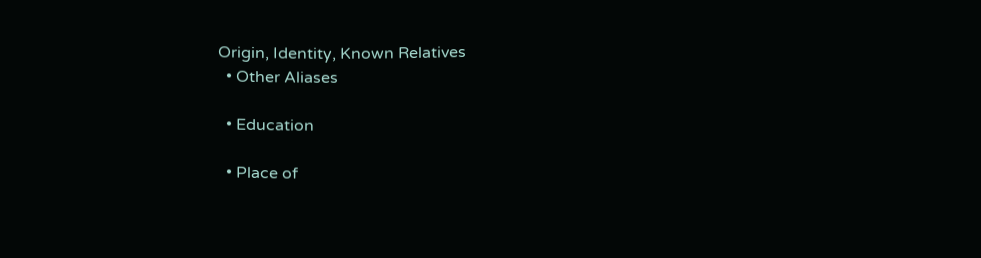Origin, Identity, Known Relatives
  • Other Aliases

  • Education

  • Place of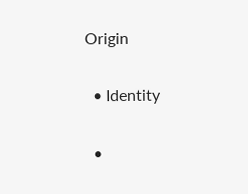Origin

  • Identity

  •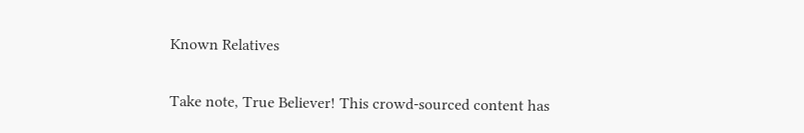Known Relatives

Take note, True Believer! This crowd-sourced content has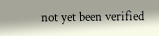not yet been verified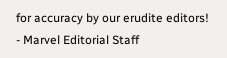for accuracy by our erudite editors!
- Marvel Editorial Staff